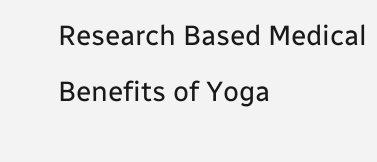Research Based Medical Benefits of Yoga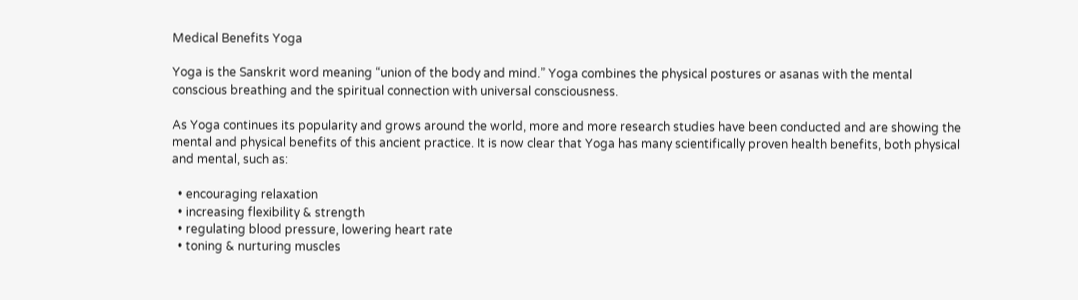Medical Benefits Yoga

Yoga is the Sanskrit word meaning “union of the body and mind.” Yoga combines the physical postures or asanas with the mental conscious breathing and the spiritual connection with universal consciousness.

As Yoga continues its popularity and grows around the world, more and more research studies have been conducted and are showing the mental and physical benefits of this ancient practice. It is now clear that Yoga has many scientifically proven health benefits, both physical and mental, such as:

  • encouraging relaxation
  • increasing flexibility & strength
  • regulating blood pressure, lowering heart rate
  • toning & nurturing muscles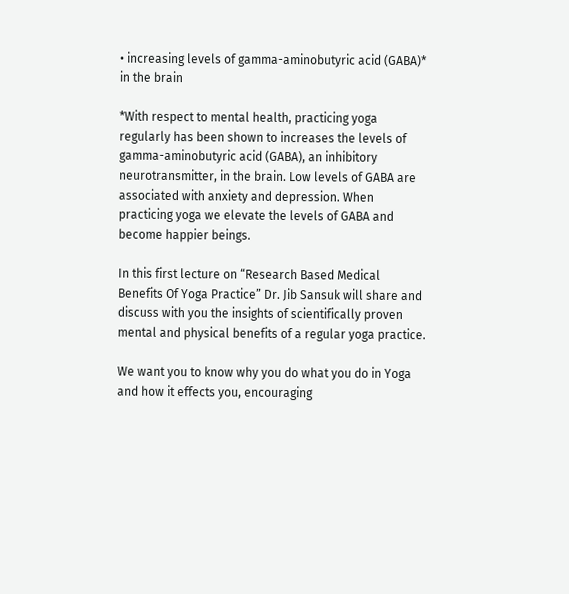• increasing levels of gamma-aminobutyric acid (GABA)* in the brain

*With respect to mental health, practicing yoga regularly has been shown to increases the levels of gamma-aminobutyric acid (GABA), an inhibitory neurotransmitter, in the brain. Low levels of GABA are associated with anxiety and depression. When practicing yoga we elevate the levels of GABA and become happier beings.

In this first lecture on “Research Based Medical Benefits Of Yoga Practice” Dr. Jib Sansuk will share and discuss with you the insights of scientifically proven mental and physical benefits of a regular yoga practice.

We want you to know why you do what you do in Yoga and how it effects you, encouraging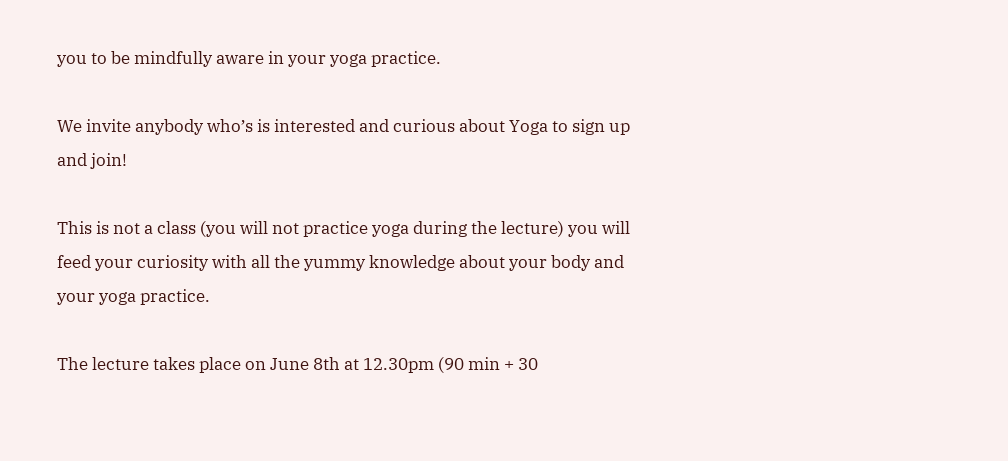you to be mindfully aware in your yoga practice.

We invite anybody who’s is interested and curious about Yoga to sign up and join!

This is not a class (you will not practice yoga during the lecture) you will feed your curiosity with all the yummy knowledge about your body and your yoga practice.

The lecture takes place on June 8th at 12.30pm (90 min + 30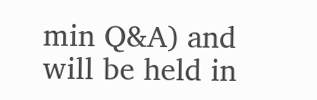min Q&A) and will be held in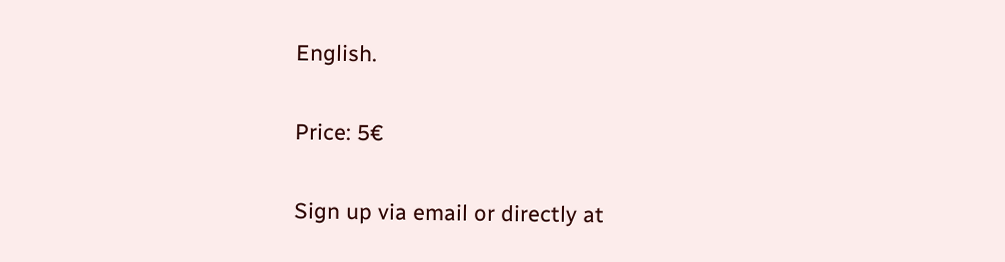English.

Price: 5€

Sign up via email or directly at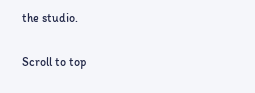the studio.

Scroll to top